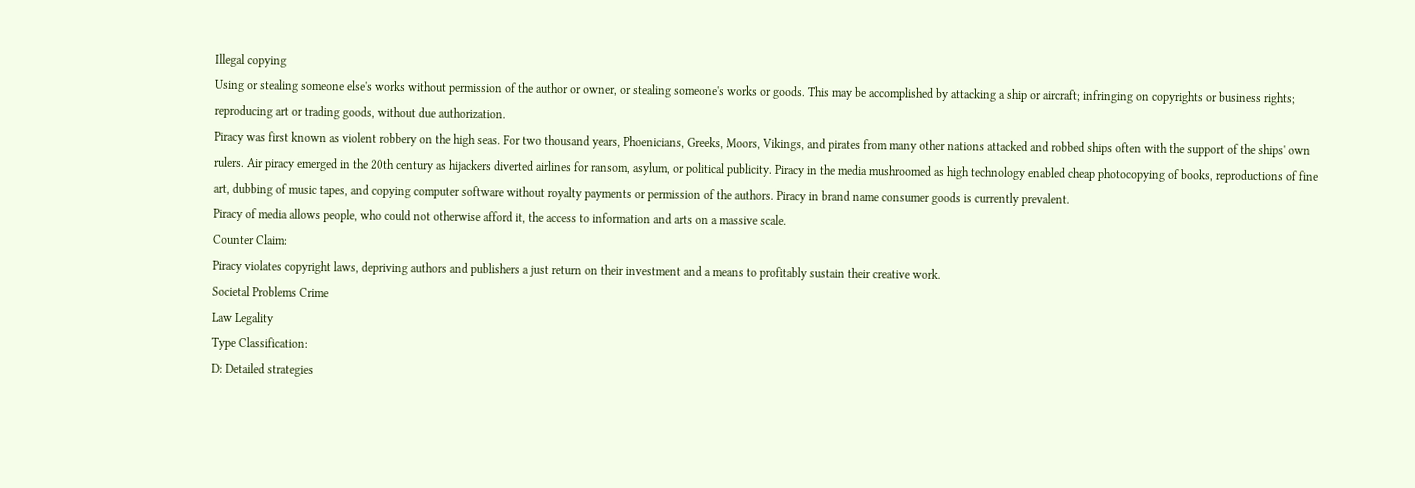Illegal copying
Using or stealing someone else's works without permission of the author or owner, or stealing someone's works or goods. This may be accomplished by attacking a ship or aircraft; infringing on copyrights or business rights; reproducing art or trading goods, without due authorization.
Piracy was first known as violent robbery on the high seas. For two thousand years, Phoenicians, Greeks, Moors, Vikings, and pirates from many other nations attacked and robbed ships often with the support of the ships' own rulers. Air piracy emerged in the 20th century as hijackers diverted airlines for ransom, asylum, or political publicity. Piracy in the media mushroomed as high technology enabled cheap photocopying of books, reproductions of fine art, dubbing of music tapes, and copying computer software without royalty payments or permission of the authors. Piracy in brand name consumer goods is currently prevalent.
Piracy of media allows people, who could not otherwise afford it, the access to information and arts on a massive scale.
Counter Claim:
Piracy violates copyright laws, depriving authors and publishers a just return on their investment and a means to profitably sustain their creative work.
Societal Problems Crime
Law Legality
Type Classification:
D: Detailed strategies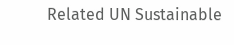Related UN Sustainable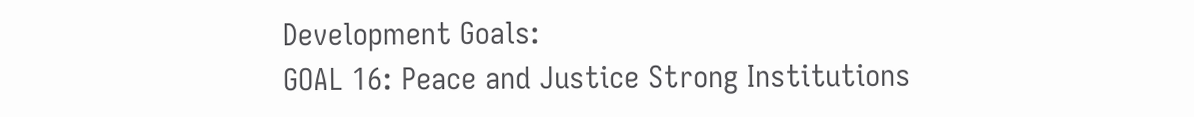Development Goals:
GOAL 16: Peace and Justice Strong Institutions